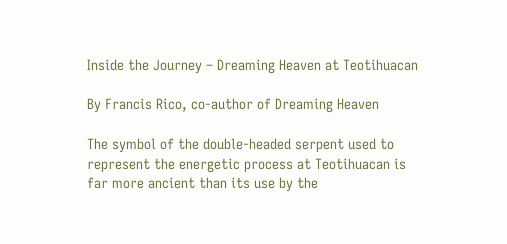Inside the Journey – Dreaming Heaven at Teotihuacan

By Francis Rico, co-author of Dreaming Heaven

The symbol of the double-headed serpent used to represent the energetic process at Teotihuacan is far more ancient than its use by the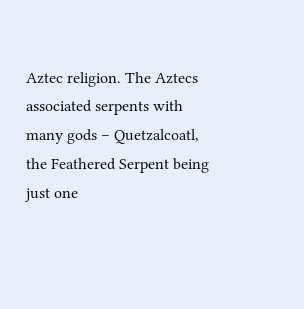Aztec religion. The Aztecs associated serpents with many gods – Quetzalcoatl, the Feathered Serpent being just one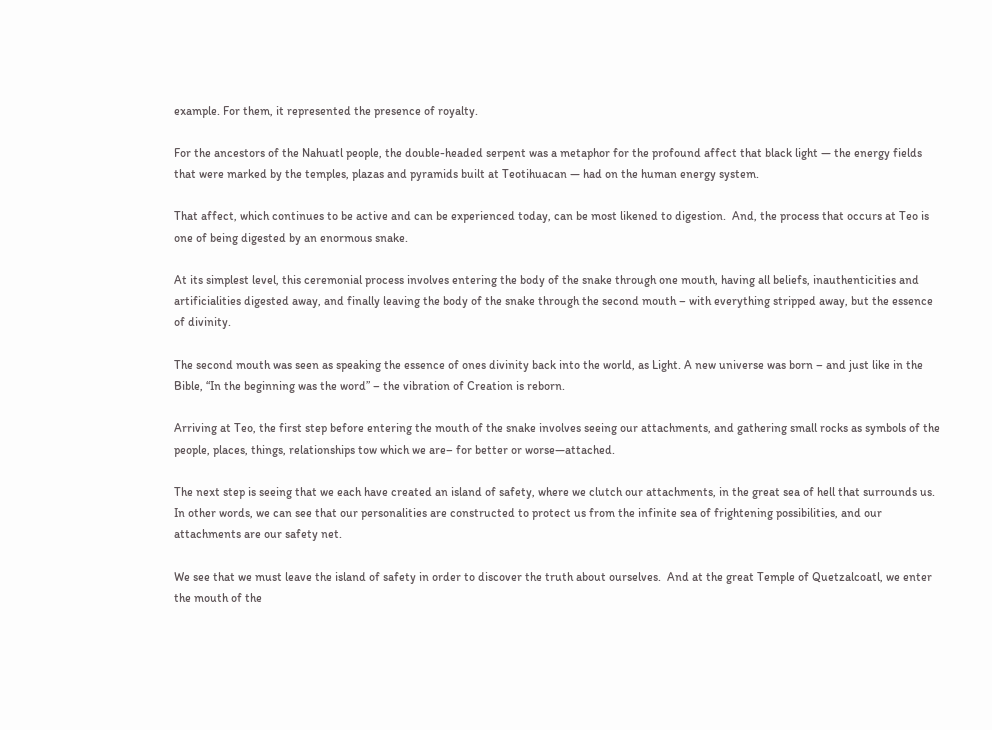example. For them, it represented the presence of royalty.

For the ancestors of the Nahuatl people, the double-headed serpent was a metaphor for the profound affect that black light — the energy fields that were marked by the temples, plazas and pyramids built at Teotihuacan — had on the human energy system.

That affect, which continues to be active and can be experienced today, can be most likened to digestion.  And, the process that occurs at Teo is one of being digested by an enormous snake.

At its simplest level, this ceremonial process involves entering the body of the snake through one mouth, having all beliefs, inauthenticities and artificialities digested away, and finally leaving the body of the snake through the second mouth – with everything stripped away, but the essence of divinity.

The second mouth was seen as speaking the essence of ones divinity back into the world, as Light. A new universe was born – and just like in the Bible, “In the beginning was the word” – the vibration of Creation is reborn.

Arriving at Teo, the first step before entering the mouth of the snake involves seeing our attachments, and gathering small rocks as symbols of the people, places, things, relationships tow which we are– for better or worse—attached.

The next step is seeing that we each have created an island of safety, where we clutch our attachments, in the great sea of hell that surrounds us. In other words, we can see that our personalities are constructed to protect us from the infinite sea of frightening possibilities, and our attachments are our safety net.

We see that we must leave the island of safety in order to discover the truth about ourselves.  And at the great Temple of Quetzalcoatl, we enter the mouth of the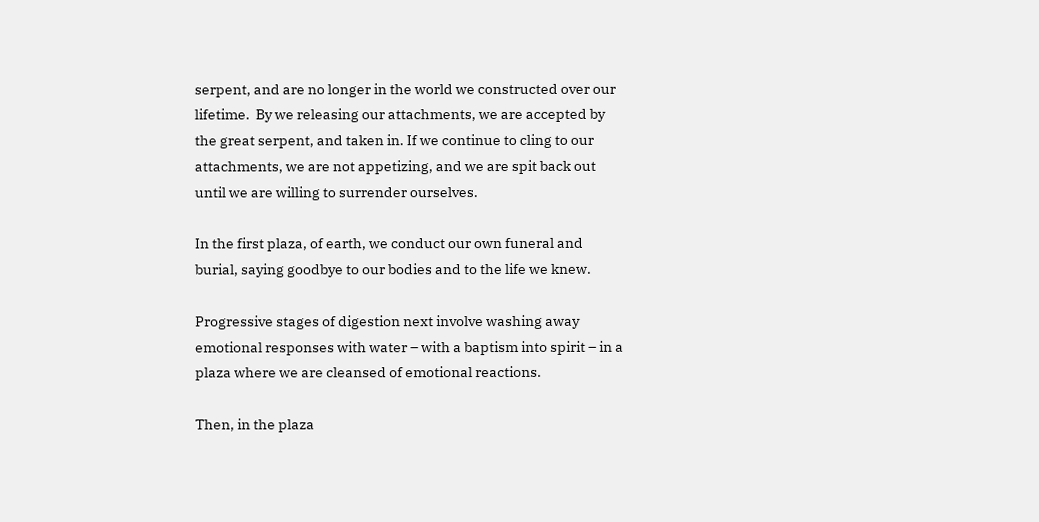serpent, and are no longer in the world we constructed over our lifetime.  By we releasing our attachments, we are accepted by the great serpent, and taken in. If we continue to cling to our attachments, we are not appetizing, and we are spit back out until we are willing to surrender ourselves.

In the first plaza, of earth, we conduct our own funeral and burial, saying goodbye to our bodies and to the life we knew.

Progressive stages of digestion next involve washing away emotional responses with water – with a baptism into spirit – in a plaza where we are cleansed of emotional reactions.

Then, in the plaza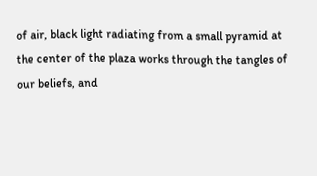of air, black light radiating from a small pyramid at the center of the plaza works through the tangles of our beliefs, and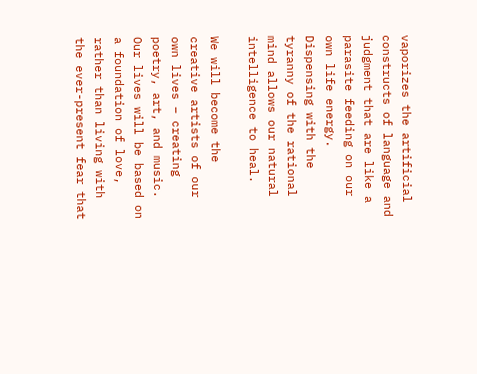vaporizes the artificial constructs of language and judgment that are like a parasite feeding on our own life energy.  Dispensing with the tyranny of the rational mind allows our natural intelligence to heal.

We will become the creative artists of our own lives – creating poetry, art, and music. Our lives will be based on a foundation of love, rather than living with the ever-present fear that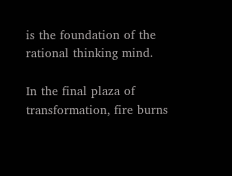is the foundation of the rational thinking mind.

In the final plaza of transformation, fire burns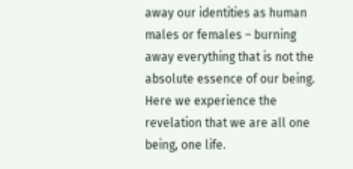away our identities as human males or females – burning away everything that is not the absolute essence of our being. Here we experience the revelation that we are all one being, one life.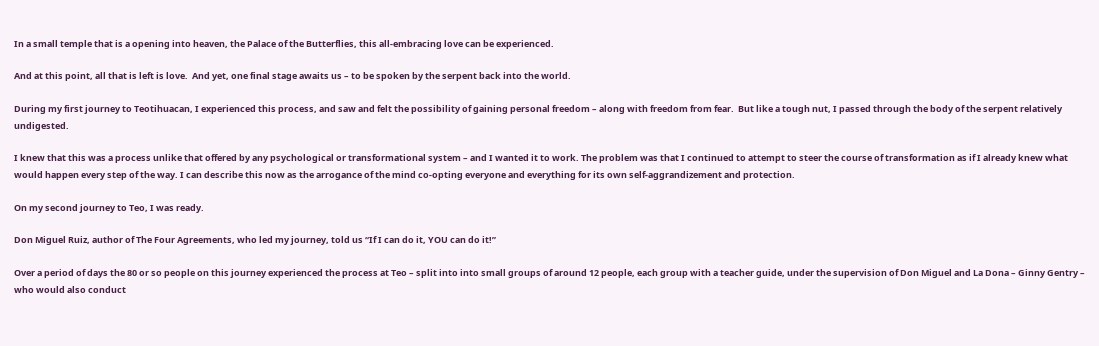In a small temple that is a opening into heaven, the Palace of the Butterflies, this all-embracing love can be experienced.

And at this point, all that is left is love.  And yet, one final stage awaits us – to be spoken by the serpent back into the world.

During my first journey to Teotihuacan, I experienced this process, and saw and felt the possibility of gaining personal freedom – along with freedom from fear.  But like a tough nut, I passed through the body of the serpent relatively undigested.

I knew that this was a process unlike that offered by any psychological or transformational system – and I wanted it to work. The problem was that I continued to attempt to steer the course of transformation as if I already knew what would happen every step of the way. I can describe this now as the arrogance of the mind co-opting everyone and everything for its own self-aggrandizement and protection.

On my second journey to Teo, I was ready.

Don Miguel Ruiz, author of The Four Agreements, who led my journey, told us “If I can do it, YOU can do it!”

Over a period of days the 80 or so people on this journey experienced the process at Teo – split into into small groups of around 12 people, each group with a teacher guide, under the supervision of Don Miguel and La Dona – Ginny Gentry – who would also conduct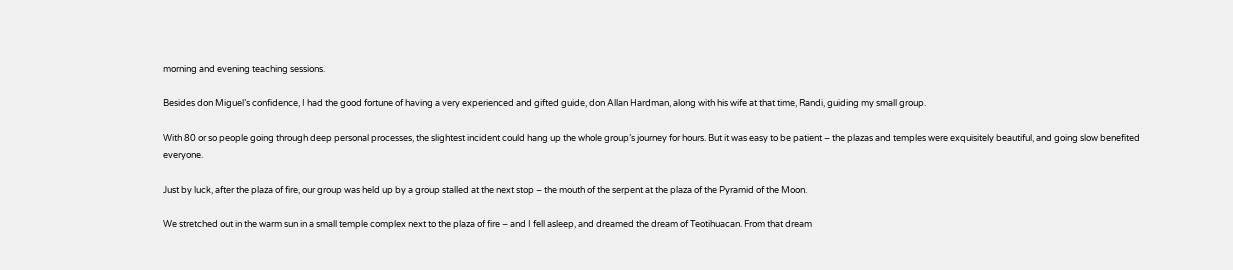morning and evening teaching sessions.

Besides don Miguel’s confidence, I had the good fortune of having a very experienced and gifted guide, don Allan Hardman, along with his wife at that time, Randi, guiding my small group.

With 80 or so people going through deep personal processes, the slightest incident could hang up the whole group’s journey for hours. But it was easy to be patient – the plazas and temples were exquisitely beautiful, and going slow benefited everyone.

Just by luck, after the plaza of fire, our group was held up by a group stalled at the next stop – the mouth of the serpent at the plaza of the Pyramid of the Moon.

We stretched out in the warm sun in a small temple complex next to the plaza of fire – and I fell asleep, and dreamed the dream of Teotihuacan. From that dream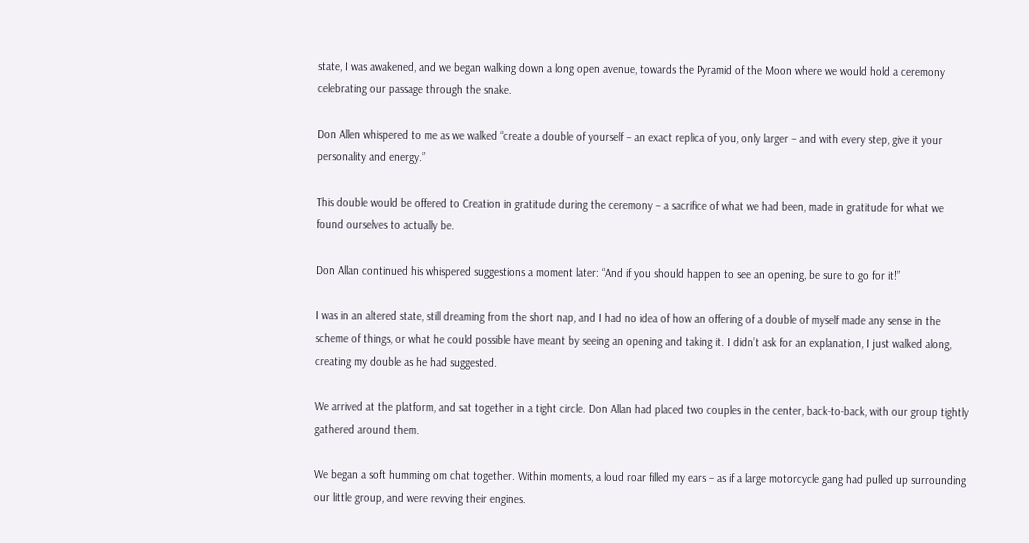state, I was awakened, and we began walking down a long open avenue, towards the Pyramid of the Moon where we would hold a ceremony celebrating our passage through the snake.

Don Allen whispered to me as we walked “create a double of yourself – an exact replica of you, only larger – and with every step, give it your personality and energy.”

This double would be offered to Creation in gratitude during the ceremony – a sacrifice of what we had been, made in gratitude for what we found ourselves to actually be.

Don Allan continued his whispered suggestions a moment later: “And if you should happen to see an opening, be sure to go for it!”

I was in an altered state, still dreaming from the short nap, and I had no idea of how an offering of a double of myself made any sense in the scheme of things, or what he could possible have meant by seeing an opening and taking it. I didn’t ask for an explanation, I just walked along, creating my double as he had suggested.

We arrived at the platform, and sat together in a tight circle. Don Allan had placed two couples in the center, back-to-back, with our group tightly gathered around them.

We began a soft humming om chat together. Within moments, a loud roar filled my ears – as if a large motorcycle gang had pulled up surrounding our little group, and were revving their engines.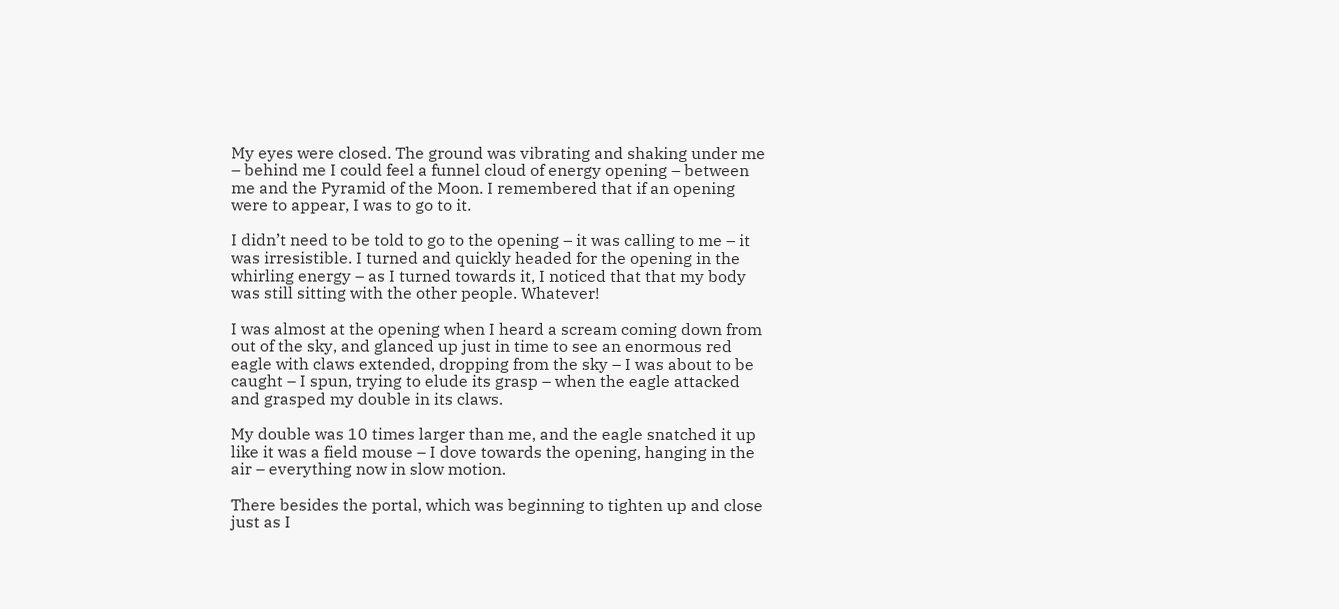My eyes were closed. The ground was vibrating and shaking under me – behind me I could feel a funnel cloud of energy opening – between me and the Pyramid of the Moon. I remembered that if an opening were to appear, I was to go to it.

I didn’t need to be told to go to the opening – it was calling to me – it was irresistible. I turned and quickly headed for the opening in the whirling energy – as I turned towards it, I noticed that that my body was still sitting with the other people. Whatever!

I was almost at the opening when I heard a scream coming down from out of the sky, and glanced up just in time to see an enormous red eagle with claws extended, dropping from the sky – I was about to be caught – I spun, trying to elude its grasp – when the eagle attacked and grasped my double in its claws.

My double was 10 times larger than me, and the eagle snatched it up like it was a field mouse – I dove towards the opening, hanging in the air – everything now in slow motion.

There besides the portal, which was beginning to tighten up and close just as I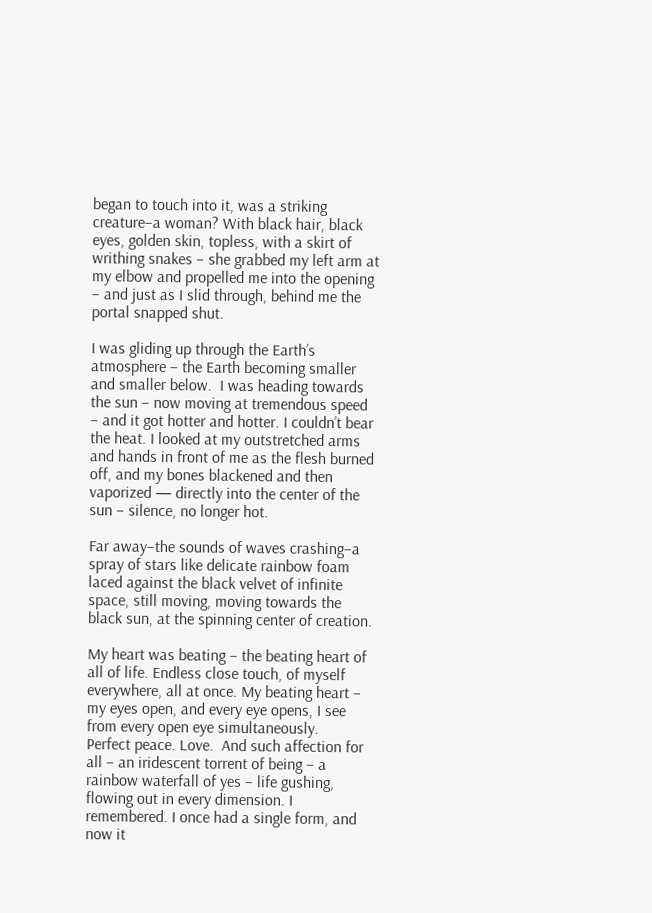began to touch into it, was a striking creature–a woman? With black hair, black eyes, golden skin, topless, with a skirt of writhing snakes – she grabbed my left arm at my elbow and propelled me into the opening – and just as I slid through, behind me the portal snapped shut.

I was gliding up through the Earth’s atmosphere – the Earth becoming smaller and smaller below.  I was heading towards the sun – now moving at tremendous speed – and it got hotter and hotter. I couldn’t bear the heat. I looked at my outstretched arms and hands in front of me as the flesh burned off, and my bones blackened and then vaporized — directly into the center of the sun – silence, no longer hot.

Far away–the sounds of waves crashing–a spray of stars like delicate rainbow foam laced against the black velvet of infinite space, still moving, moving towards the black sun, at the spinning center of creation.

My heart was beating – the beating heart of all of life. Endless close touch, of myself everywhere, all at once. My beating heart – my eyes open, and every eye opens, I see from every open eye simultaneously.
Perfect peace. Love.  And such affection for all – an iridescent torrent of being – a rainbow waterfall of yes – life gushing, flowing out in every dimension. I remembered. I once had a single form, and now it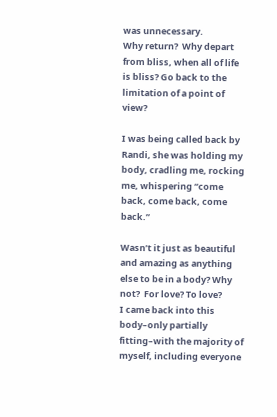was unnecessary.
Why return?  Why depart from bliss, when all of life is bliss? Go back to the limitation of a point of view?

I was being called back by Randi, she was holding my body, cradling me, rocking me, whispering “come back, come back, come back.”

Wasn’t it just as beautiful and amazing as anything else to be in a body? Why not?  For love? To love?
I came back into this body–only partially fitting–with the majority of myself, including everyone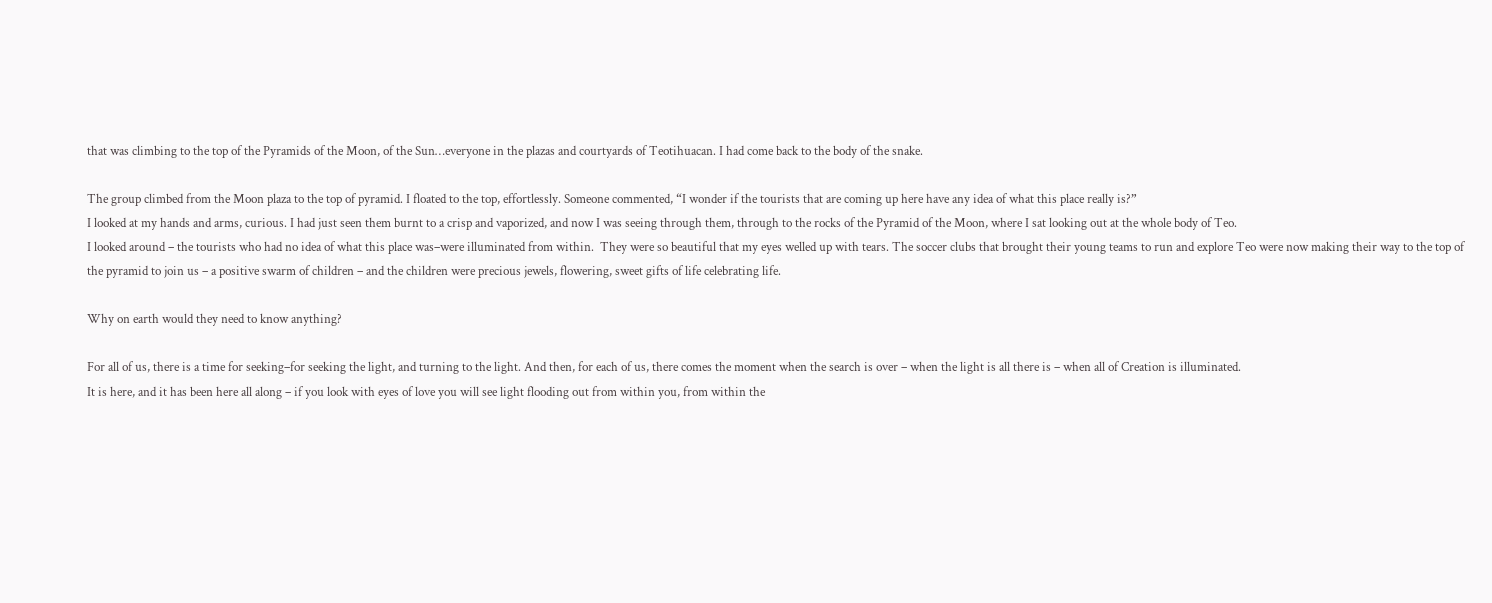that was climbing to the top of the Pyramids of the Moon, of the Sun…everyone in the plazas and courtyards of Teotihuacan. I had come back to the body of the snake.

The group climbed from the Moon plaza to the top of pyramid. I floated to the top, effortlessly. Someone commented, “I wonder if the tourists that are coming up here have any idea of what this place really is?”
I looked at my hands and arms, curious. I had just seen them burnt to a crisp and vaporized, and now I was seeing through them, through to the rocks of the Pyramid of the Moon, where I sat looking out at the whole body of Teo.
I looked around – the tourists who had no idea of what this place was–were illuminated from within.  They were so beautiful that my eyes welled up with tears. The soccer clubs that brought their young teams to run and explore Teo were now making their way to the top of the pyramid to join us – a positive swarm of children – and the children were precious jewels, flowering, sweet gifts of life celebrating life.

Why on earth would they need to know anything?

For all of us, there is a time for seeking–for seeking the light, and turning to the light. And then, for each of us, there comes the moment when the search is over – when the light is all there is – when all of Creation is illuminated.
It is here, and it has been here all along – if you look with eyes of love you will see light flooding out from within you, from within the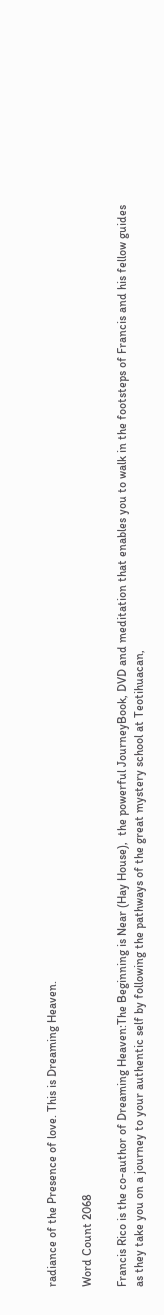radiance of the Presence of love. This is Dreaming Heaven.

Word Count 2068

Francis Rico is the co-author of Dreaming Heaven:The Beginning is Near (Hay House),  the powerful JourneyBook, DVD and meditation that enables you to walk in the footsteps of Francis and his fellow guides as they take you on a journey to your authentic self by following the pathways of the great mystery school at Teotihuacan,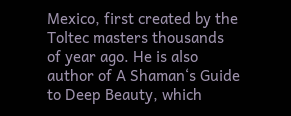Mexico, first created by the Toltec masters thousands of year ago. He is also author of A Shaman‘s Guide to Deep Beauty, which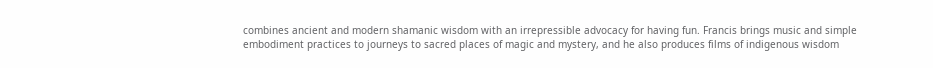combines ancient and modern shamanic wisdom with an irrepressible advocacy for having fun. Francis brings music and simple embodiment practices to journeys to sacred places of magic and mystery, and he also produces films of indigenous wisdom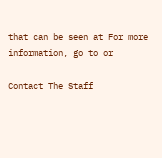that can be seen at For more information, go to or

Contact The Staff